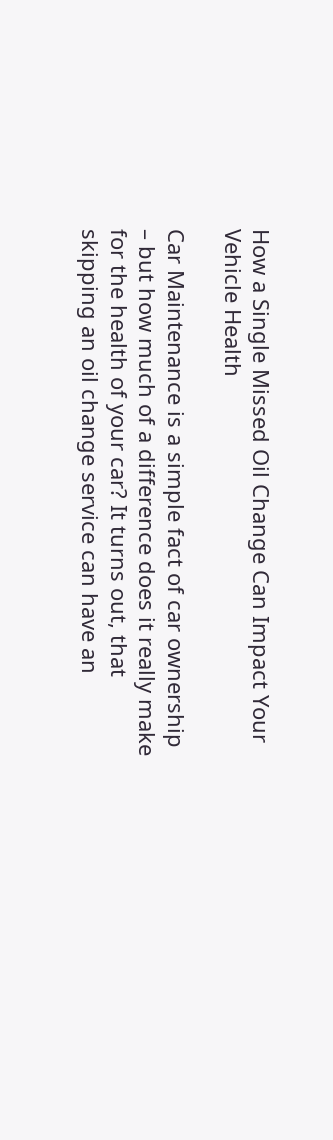How a Single Missed Oil Change Can Impact Your Vehicle Health

Car Maintenance is a simple fact of car ownership – but how much of a difference does it really make for the health of your car? It turns out, that skipping an oil change service can have an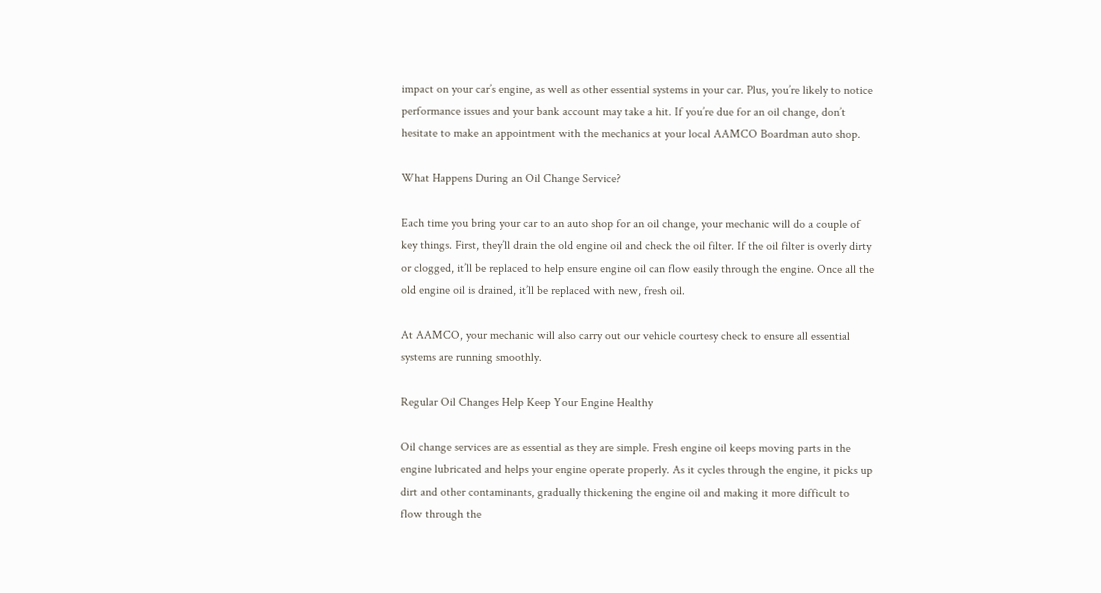impact on your car’s engine, as well as other essential systems in your car. Plus, you’re likely to notice performance issues and your bank account may take a hit. If you’re due for an oil change, don’t hesitate to make an appointment with the mechanics at your local AAMCO Boardman auto shop.

What Happens During an Oil Change Service?

Each time you bring your car to an auto shop for an oil change, your mechanic will do a couple of key things. First, they’ll drain the old engine oil and check the oil filter. If the oil filter is overly dirty or clogged, it’ll be replaced to help ensure engine oil can flow easily through the engine. Once all the old engine oil is drained, it’ll be replaced with new, fresh oil.

At AAMCO, your mechanic will also carry out our vehicle courtesy check to ensure all essential systems are running smoothly.

Regular Oil Changes Help Keep Your Engine Healthy

Oil change services are as essential as they are simple. Fresh engine oil keeps moving parts in the engine lubricated and helps your engine operate properly. As it cycles through the engine, it picks up dirt and other contaminants, gradually thickening the engine oil and making it more difficult to flow through the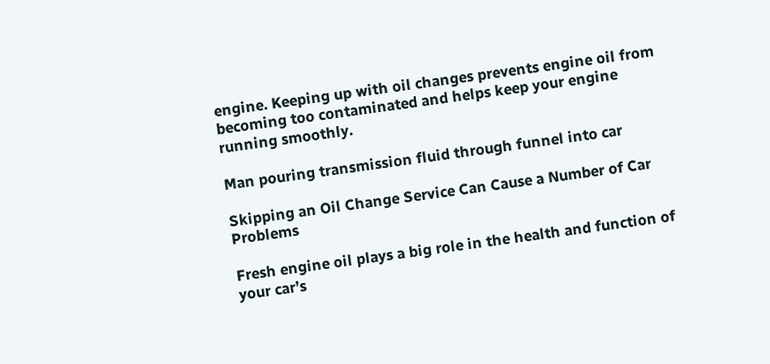engine. Keeping up with oil changes prevents engine oil from becoming too contaminated and helps keep your engine running smoothly.

Man pouring transmission fluid through funnel into car

Skipping an Oil Change Service Can Cause a Number of Car Problems

Fresh engine oil plays a big role in the health and function of your car’s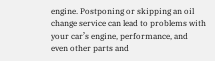engine. Postponing or skipping an oil change service can lead to problems with your car’s engine, performance, and even other parts and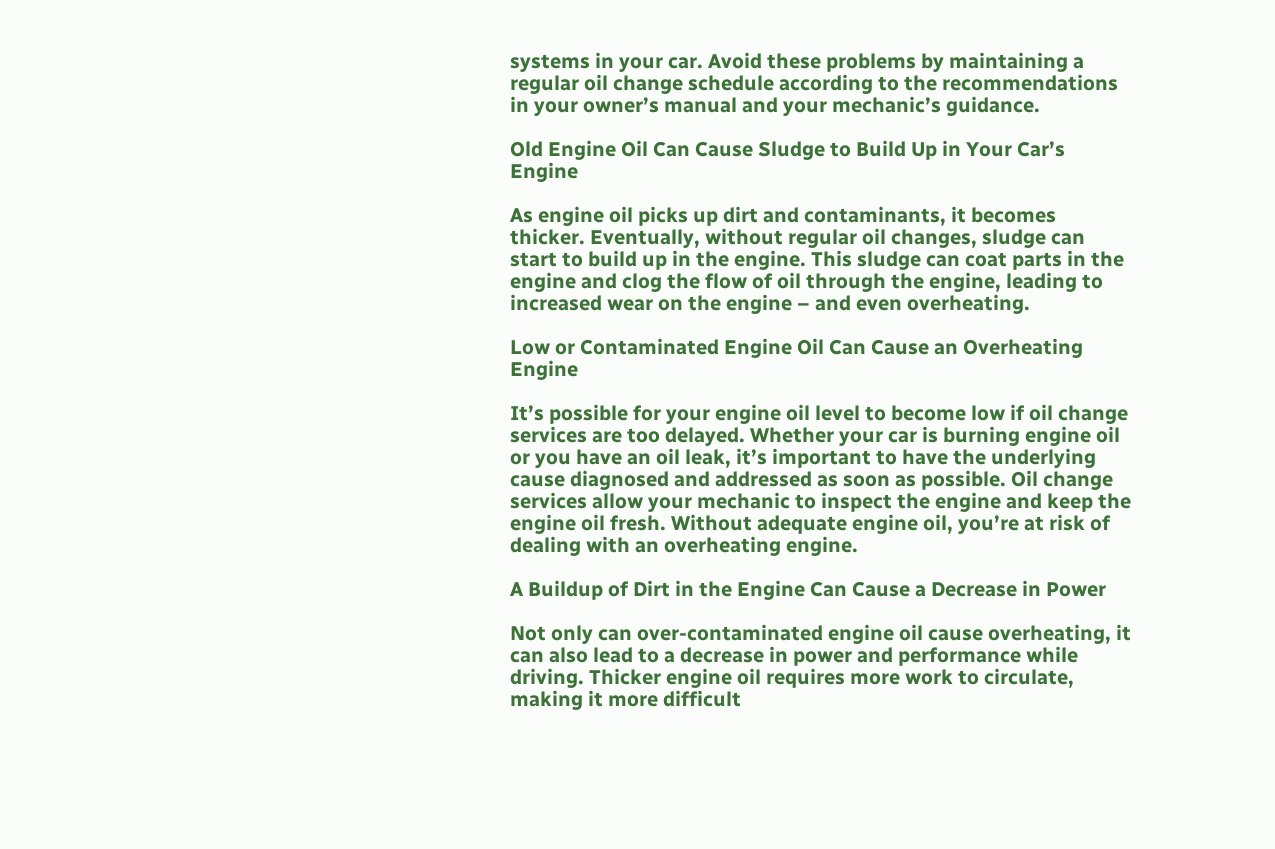systems in your car. Avoid these problems by maintaining a regular oil change schedule according to the recommendations in your owner’s manual and your mechanic’s guidance.

Old Engine Oil Can Cause Sludge to Build Up in Your Car’s Engine

As engine oil picks up dirt and contaminants, it becomes thicker. Eventually, without regular oil changes, sludge can start to build up in the engine. This sludge can coat parts in the engine and clog the flow of oil through the engine, leading to increased wear on the engine – and even overheating.

Low or Contaminated Engine Oil Can Cause an Overheating Engine

It’s possible for your engine oil level to become low if oil change services are too delayed. Whether your car is burning engine oil or you have an oil leak, it’s important to have the underlying cause diagnosed and addressed as soon as possible. Oil change services allow your mechanic to inspect the engine and keep the engine oil fresh. Without adequate engine oil, you’re at risk of dealing with an overheating engine.

A Buildup of Dirt in the Engine Can Cause a Decrease in Power

Not only can over-contaminated engine oil cause overheating, it can also lead to a decrease in power and performance while driving. Thicker engine oil requires more work to circulate, making it more difficult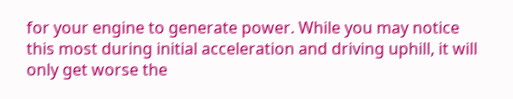for your engine to generate power. While you may notice this most during initial acceleration and driving uphill, it will only get worse the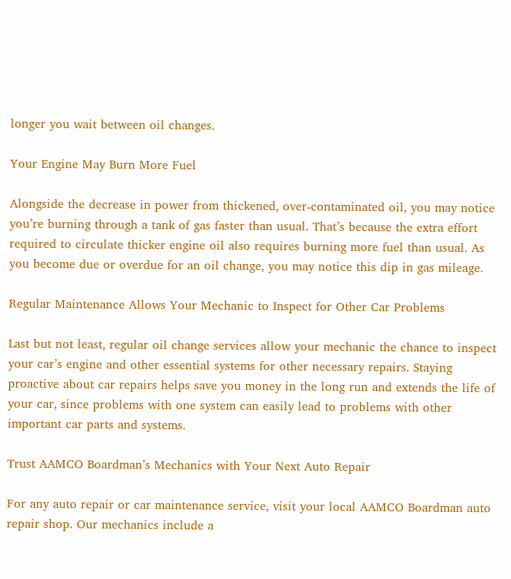longer you wait between oil changes.

Your Engine May Burn More Fuel

Alongside the decrease in power from thickened, over-contaminated oil, you may notice you’re burning through a tank of gas faster than usual. That’s because the extra effort required to circulate thicker engine oil also requires burning more fuel than usual. As you become due or overdue for an oil change, you may notice this dip in gas mileage.

Regular Maintenance Allows Your Mechanic to Inspect for Other Car Problems

Last but not least, regular oil change services allow your mechanic the chance to inspect your car’s engine and other essential systems for other necessary repairs. Staying proactive about car repairs helps save you money in the long run and extends the life of your car, since problems with one system can easily lead to problems with other important car parts and systems.

Trust AAMCO Boardman’s Mechanics with Your Next Auto Repair

For any auto repair or car maintenance service, visit your local AAMCO Boardman auto repair shop. Our mechanics include a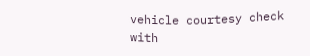vehicle courtesy check with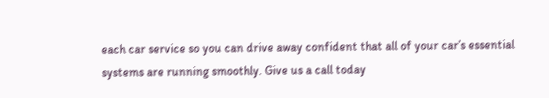each car service so you can drive away confident that all of your car’s essential systems are running smoothly. Give us a call today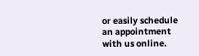or easily schedule an appointment with us online.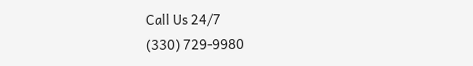Call Us 24/7
(330) 729-9980